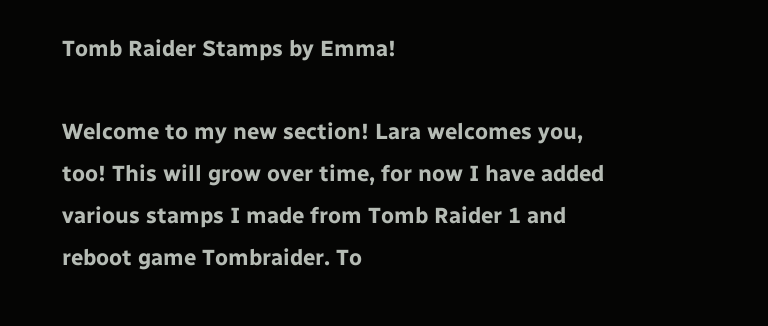Tomb Raider Stamps by Emma!

Welcome to my new section! Lara welcomes you, too! This will grow over time, for now I have added various stamps I made from Tomb Raider 1 and reboot game Tombraider. To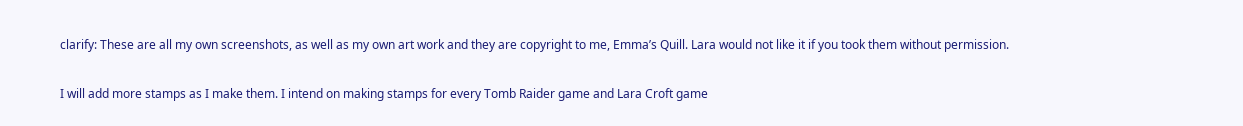clarify: These are all my own screenshots, as well as my own art work and they are copyright to me, Emma’s Quill. Lara would not like it if you took them without permission.

I will add more stamps as I make them. I intend on making stamps for every Tomb Raider game and Lara Croft game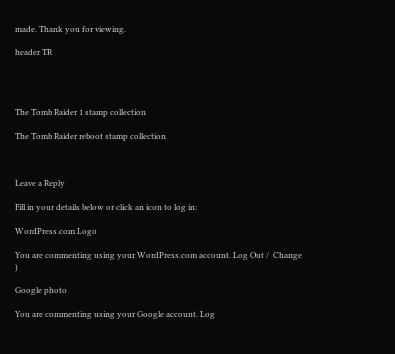made. Thank you for viewing.

header TR




The Tomb Raider 1 stamp collection

The Tomb Raider reboot stamp collection



Leave a Reply

Fill in your details below or click an icon to log in:

WordPress.com Logo

You are commenting using your WordPress.com account. Log Out /  Change )

Google photo

You are commenting using your Google account. Log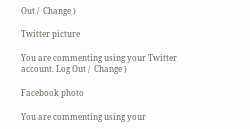Out /  Change )

Twitter picture

You are commenting using your Twitter account. Log Out /  Change )

Facebook photo

You are commenting using your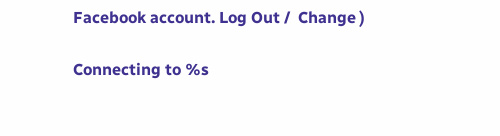Facebook account. Log Out /  Change )

Connecting to %s